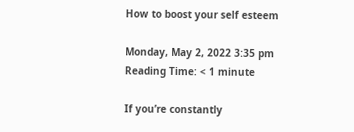How to boost your self esteem

Monday, May 2, 2022 3:35 pm
Reading Time: < 1 minute

If you’re constantly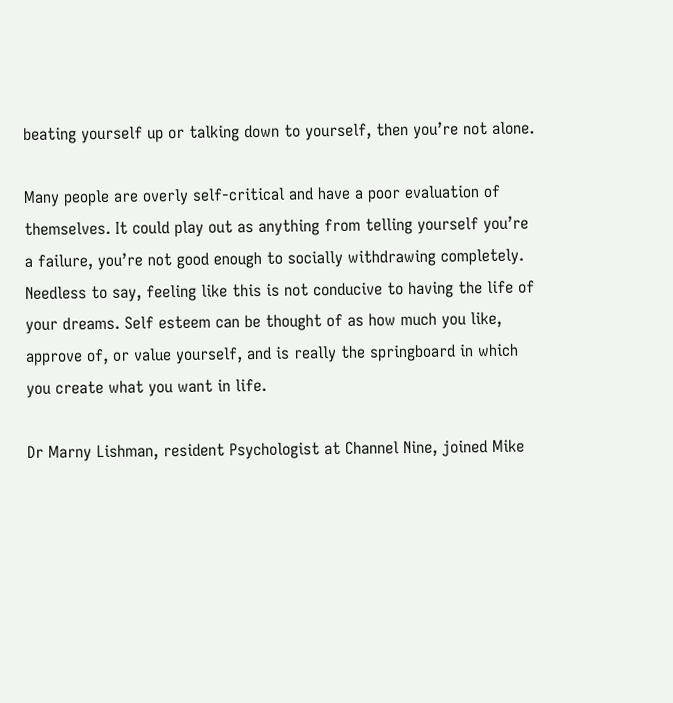beating yourself up or talking down to yourself, then you’re not alone.

Many people are overly self-critical and have a poor evaluation of themselves. It could play out as anything from telling yourself you’re a failure, you’re not good enough to socially withdrawing completely. Needless to say, feeling like this is not conducive to having the life of your dreams. Self esteem can be thought of as how much you like, approve of, or value yourself, and is really the springboard in which you create what you want in life.

Dr Marny Lishman, resident Psychologist at Channel Nine, joined Mike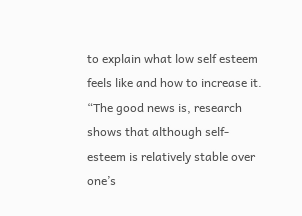to explain what low self esteem feels like and how to increase it. “The good news is, research shows that although self-esteem is relatively stable over one’s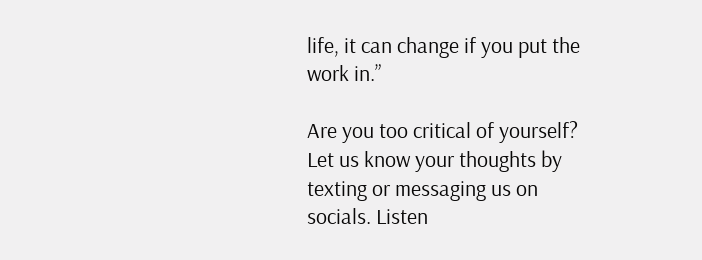life, it can change if you put the work in.”

Are you too critical of yourself? Let us know your thoughts by texting or messaging us on socials. Listen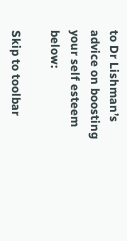to Dr Lishman’s advice on boosting your self esteem below:

Skip to toolbar